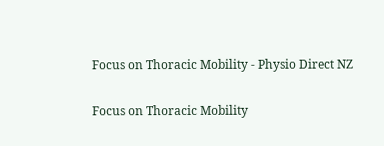Focus on Thoracic Mobility - Physio Direct NZ

Focus on Thoracic Mobility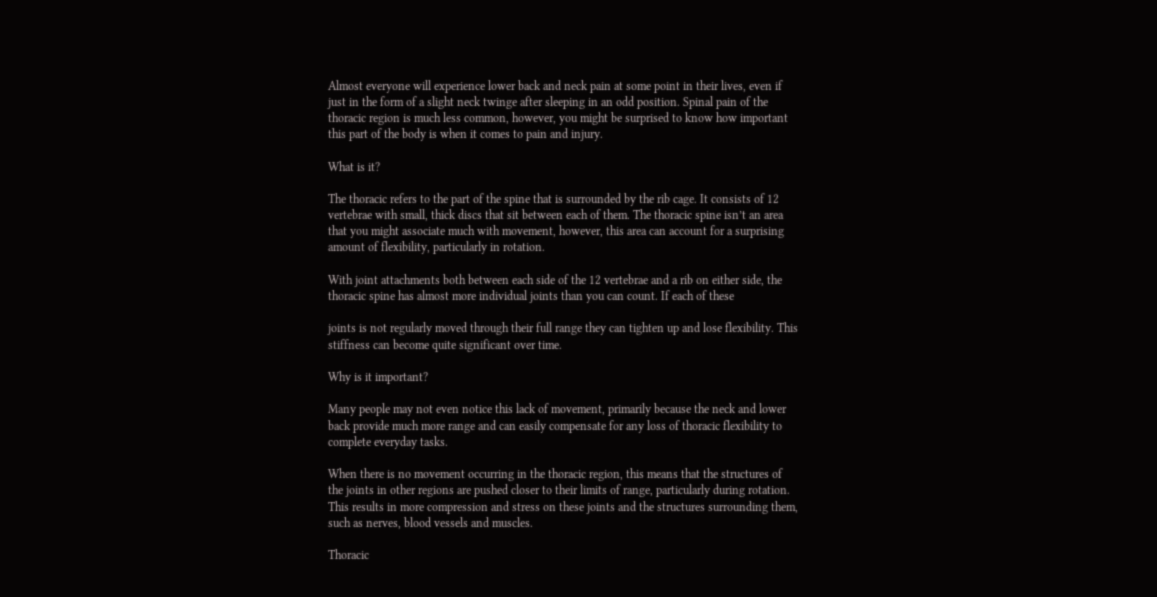Almost everyone will experience lower back and neck pain at some point in their lives, even if just in the form of a slight neck twinge after sleeping in an odd position. Spinal pain of the thoracic region is much less common, however, you might be surprised to know how important this part of the body is when it comes to pain and injury.

What is it?

The thoracic refers to the part of the spine that is surrounded by the rib cage. It consists of 12 vertebrae with small, thick discs that sit between each of them. The thoracic spine isn’t an area that you might associate much with movement, however, this area can account for a surprising amount of flexibility, particularly in rotation.

With joint attachments both between each side of the 12 vertebrae and a rib on either side, the thoracic spine has almost more individual joints than you can count. If each of these

joints is not regularly moved through their full range they can tighten up and lose flexibility. This stiffness can become quite significant over time.

Why is it important?

Many people may not even notice this lack of movement, primarily because the neck and lower back provide much more range and can easily compensate for any loss of thoracic flexibility to complete everyday tasks.

When there is no movement occurring in the thoracic region, this means that the structures of the joints in other regions are pushed closer to their limits of range, particularly during rotation. This results in more compression and stress on these joints and the structures surrounding them, such as nerves, blood vessels and muscles.

Thoracic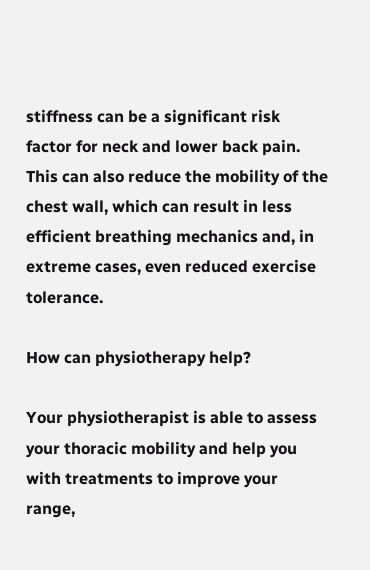stiffness can be a significant risk factor for neck and lower back pain. This can also reduce the mobility of the chest wall, which can result in less efficient breathing mechanics and, in extreme cases, even reduced exercise tolerance.

How can physiotherapy help?

Your physiotherapist is able to assess your thoracic mobility and help you with treatments to improve your range,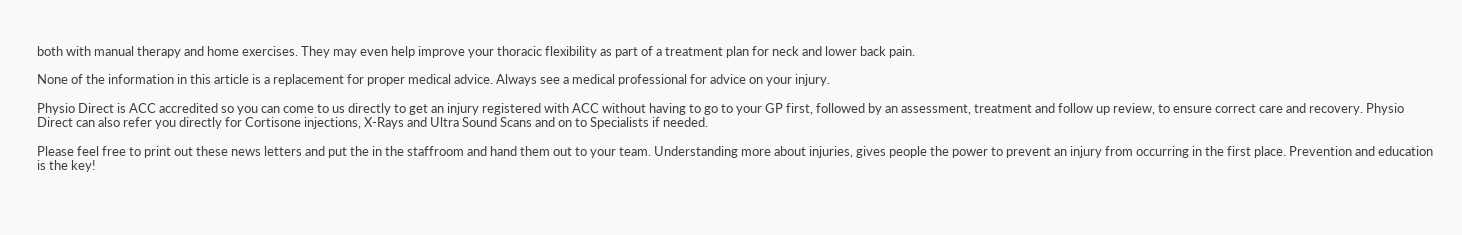both with manual therapy and home exercises. They may even help improve your thoracic flexibility as part of a treatment plan for neck and lower back pain.

None of the information in this article is a replacement for proper medical advice. Always see a medical professional for advice on your injury.

Physio Direct is ACC accredited so you can come to us directly to get an injury registered with ACC without having to go to your GP first, followed by an assessment, treatment and follow up review, to ensure correct care and recovery. Physio Direct can also refer you directly for Cortisone injections, X-Rays and Ultra Sound Scans and on to Specialists if needed.

Please feel free to print out these news letters and put the in the staffroom and hand them out to your team. Understanding more about injuries, gives people the power to prevent an injury from occurring in the first place. Prevention and education is the key!